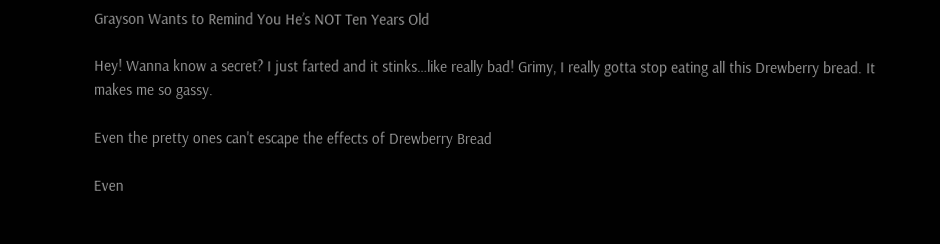Grayson Wants to Remind You He’s NOT Ten Years Old

Hey! Wanna know a secret? I just farted and it stinks…like really bad! Grimy, I really gotta stop eating all this Drewberry bread. It makes me so gassy.

Even the pretty ones can't escape the effects of Drewberry Bread

Even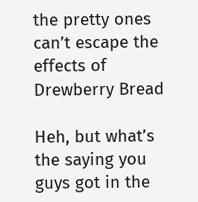the pretty ones can’t escape the effects of Drewberry Bread

Heh, but what’s the saying you guys got in the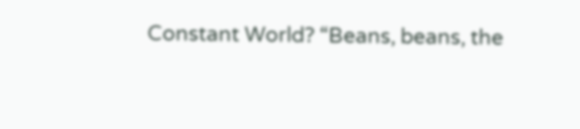Constant World? “Beans, beans, the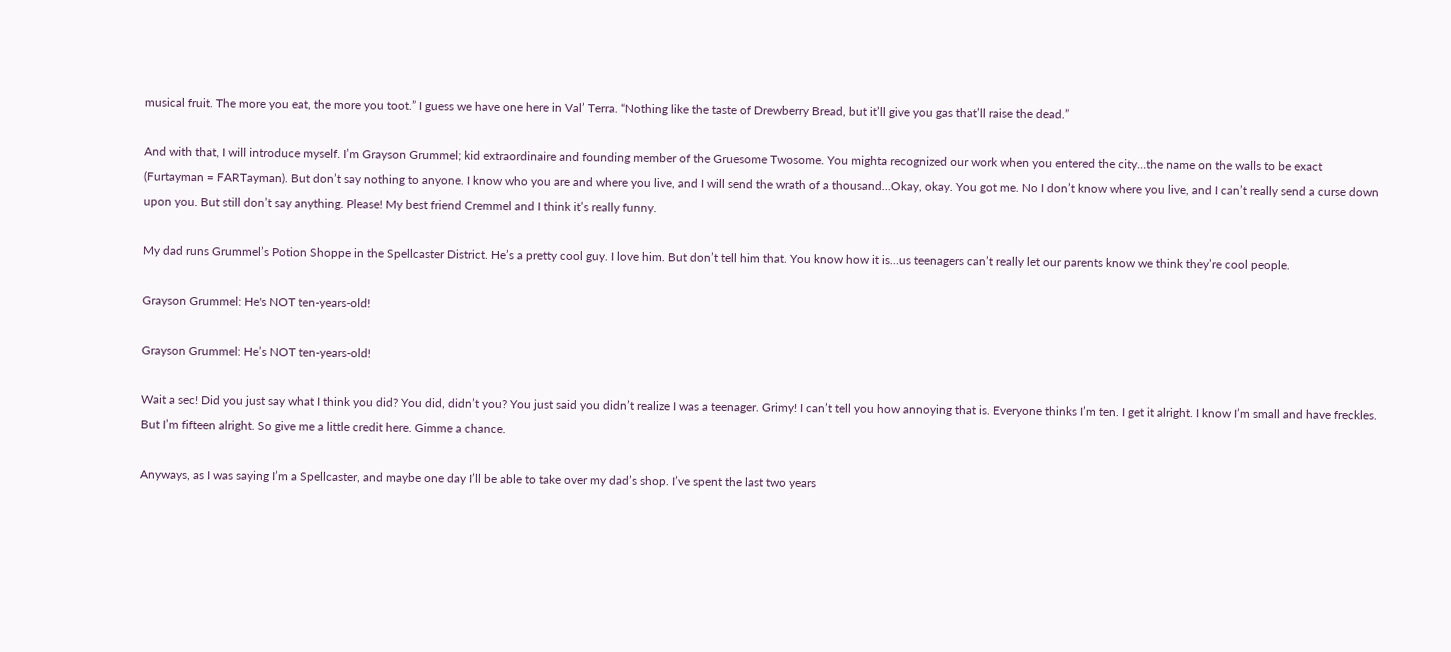musical fruit. The more you eat, the more you toot.” I guess we have one here in Val’ Terra. “Nothing like the taste of Drewberry Bread, but it’ll give you gas that’ll raise the dead.”

And with that, I will introduce myself. I’m Grayson Grummel; kid extraordinaire and founding member of the Gruesome Twosome. You mighta recognized our work when you entered the city…the name on the walls to be exact (Furtayman = FARTayman). But don’t say nothing to anyone. I know who you are and where you live, and I will send the wrath of a thousand…Okay, okay. You got me. No I don’t know where you live, and I can’t really send a curse down upon you. But still don’t say anything. Please! My best friend Cremmel and I think it’s really funny.

My dad runs Grummel’s Potion Shoppe in the Spellcaster District. He’s a pretty cool guy. I love him. But don’t tell him that. You know how it is…us teenagers can’t really let our parents know we think they’re cool people.

Grayson Grummel: He's NOT ten-years-old!

Grayson Grummel: He’s NOT ten-years-old!

Wait a sec! Did you just say what I think you did? You did, didn’t you? You just said you didn’t realize I was a teenager. Grimy! I can’t tell you how annoying that is. Everyone thinks I’m ten. I get it alright. I know I’m small and have freckles. But I’m fifteen alright. So give me a little credit here. Gimme a chance.

Anyways, as I was saying I’m a Spellcaster, and maybe one day I’ll be able to take over my dad’s shop. I’ve spent the last two years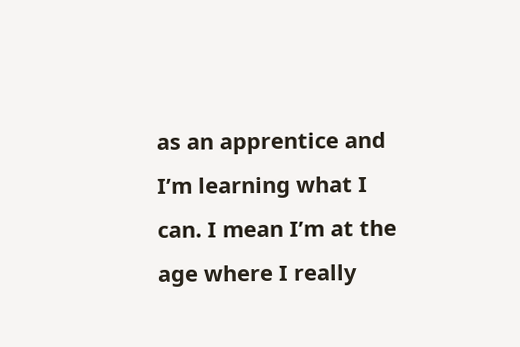as an apprentice and I’m learning what I can. I mean I’m at the age where I really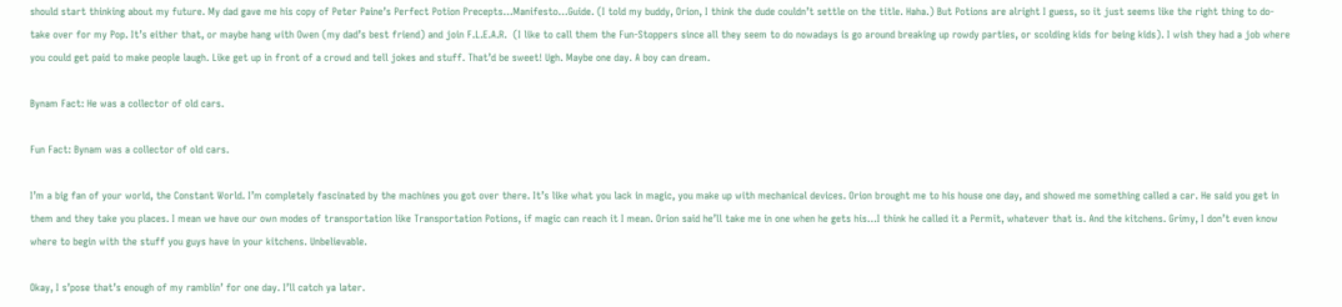should start thinking about my future. My dad gave me his copy of Peter Paine’s Perfect Potion Precepts…Manifesto…Guide. (I told my buddy, Orion, I think the dude couldn’t settle on the title. Haha.) But Potions are alright I guess, so it just seems like the right thing to do-take over for my Pop. It’s either that, or maybe hang with Owen (my dad’s best friend) and join F.L.E.A.R.  (I like to call them the Fun-Stoppers since all they seem to do nowadays is go around breaking up rowdy parties, or scolding kids for being kids). I wish they had a job where you could get paid to make people laugh. Like get up in front of a crowd and tell jokes and stuff. That’d be sweet! Ugh. Maybe one day. A boy can dream.

Bynam Fact: He was a collector of old cars.

Fun Fact: Bynam was a collector of old cars.

I’m a big fan of your world, the Constant World. I’m completely fascinated by the machines you got over there. It’s like what you lack in magic, you make up with mechanical devices. Orion brought me to his house one day, and showed me something called a car. He said you get in them and they take you places. I mean we have our own modes of transportation like Transportation Potions, if magic can reach it I mean. Orion said he’ll take me in one when he gets his…I think he called it a Permit, whatever that is. And the kitchens. Grimy, I don’t even know where to begin with the stuff you guys have in your kitchens. Unbelievable.

Okay, I s’pose that’s enough of my ramblin’ for one day. I’ll catch ya later.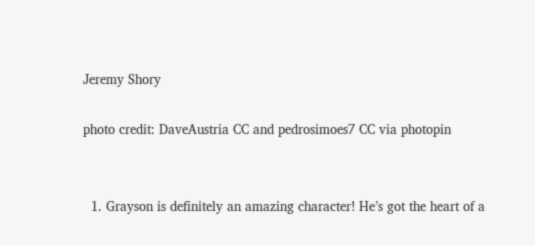Jeremy Shory

photo credit: DaveAustria CC and pedrosimoes7 CC via photopin


  1. Grayson is definitely an amazing character! He’s got the heart of a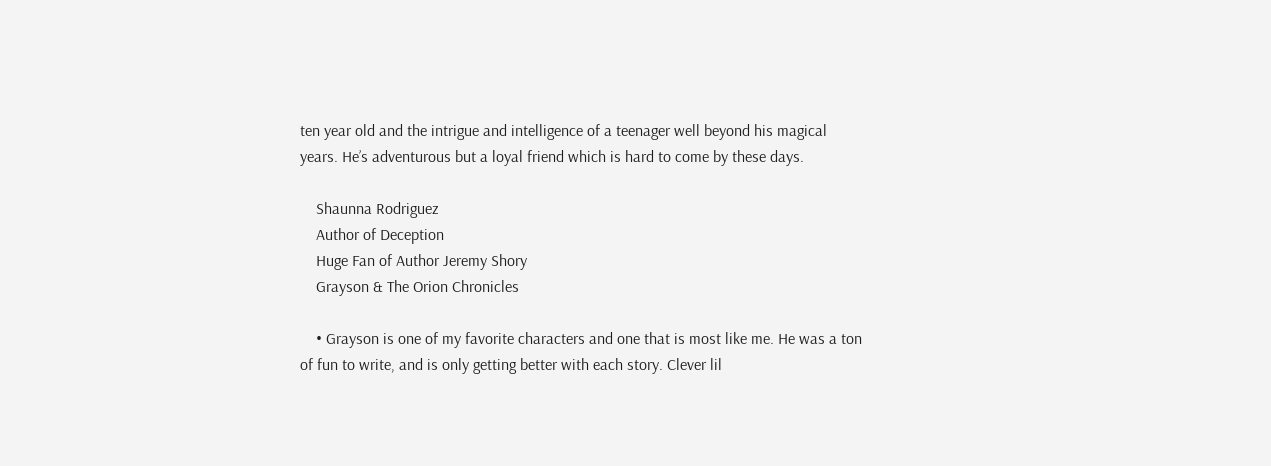ten year old and the intrigue and intelligence of a teenager well beyond his magical years. He’s adventurous but a loyal friend which is hard to come by these days.

    Shaunna Rodriguez
    Author of Deception
    Huge Fan of Author Jeremy Shory
    Grayson & The Orion Chronicles

    • Grayson is one of my favorite characters and one that is most like me. He was a ton of fun to write, and is only getting better with each story. Clever lil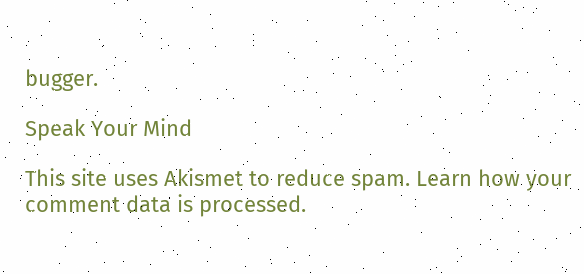bugger.

Speak Your Mind

This site uses Akismet to reduce spam. Learn how your comment data is processed.